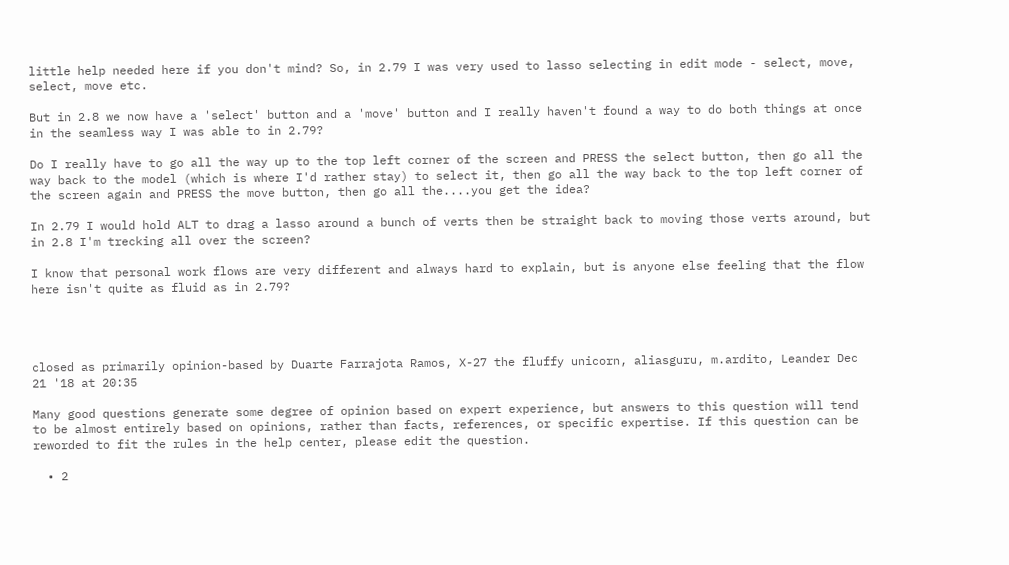little help needed here if you don't mind? So, in 2.79 I was very used to lasso selecting in edit mode - select, move, select, move etc.

But in 2.8 we now have a 'select' button and a 'move' button and I really haven't found a way to do both things at once in the seamless way I was able to in 2.79?

Do I really have to go all the way up to the top left corner of the screen and PRESS the select button, then go all the way back to the model (which is where I'd rather stay) to select it, then go all the way back to the top left corner of the screen again and PRESS the move button, then go all the....you get the idea?

In 2.79 I would hold ALT to drag a lasso around a bunch of verts then be straight back to moving those verts around, but in 2.8 I'm trecking all over the screen?

I know that personal work flows are very different and always hard to explain, but is anyone else feeling that the flow here isn't quite as fluid as in 2.79?




closed as primarily opinion-based by Duarte Farrajota Ramos, X-27 the fluffy unicorn, aliasguru, m.ardito, Leander Dec 21 '18 at 20:35

Many good questions generate some degree of opinion based on expert experience, but answers to this question will tend to be almost entirely based on opinions, rather than facts, references, or specific expertise. If this question can be reworded to fit the rules in the help center, please edit the question.

  • 2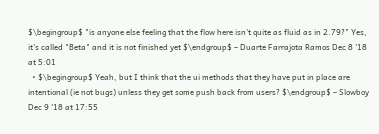$\begingroup$ "is anyone else feeling that the flow here isn't quite as fluid as in 2.79?" Yes, it's called "Beta" and it is not finished yet $\endgroup$ – Duarte Farrajota Ramos Dec 8 '18 at 5:01
  • $\begingroup$ Yeah, but I think that the ui methods that they have put in place are intentional (ie not bugs) unless they get some push back from users? $\endgroup$ – Slowboy Dec 9 '18 at 17:55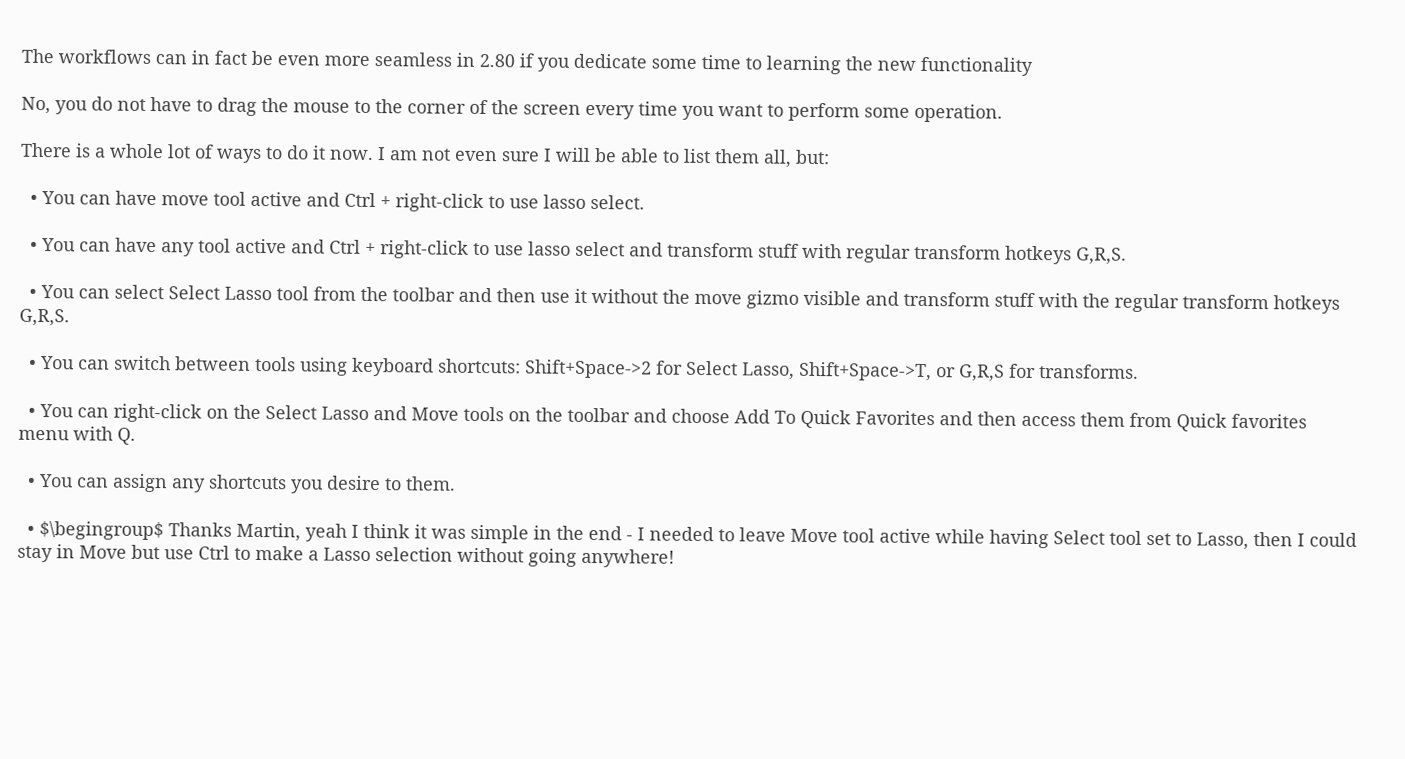The workflows can in fact be even more seamless in 2.80 if you dedicate some time to learning the new functionality

No, you do not have to drag the mouse to the corner of the screen every time you want to perform some operation.

There is a whole lot of ways to do it now. I am not even sure I will be able to list them all, but:

  • You can have move tool active and Ctrl + right-click to use lasso select.

  • You can have any tool active and Ctrl + right-click to use lasso select and transform stuff with regular transform hotkeys G,R,S.

  • You can select Select Lasso tool from the toolbar and then use it without the move gizmo visible and transform stuff with the regular transform hotkeys G,R,S.

  • You can switch between tools using keyboard shortcuts: Shift+Space->2 for Select Lasso, Shift+Space->T, or G,R,S for transforms.

  • You can right-click on the Select Lasso and Move tools on the toolbar and choose Add To Quick Favorites and then access them from Quick favorites menu with Q.

  • You can assign any shortcuts you desire to them.

  • $\begingroup$ Thanks Martin, yeah I think it was simple in the end - I needed to leave Move tool active while having Select tool set to Lasso, then I could stay in Move but use Ctrl to make a Lasso selection without going anywhere!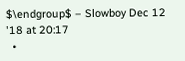$\endgroup$ – Slowboy Dec 12 '18 at 20:17
  •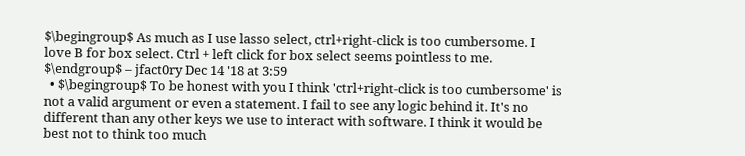$\begingroup$ As much as I use lasso select, ctrl+right-click is too cumbersome. I love B for box select. Ctrl + left click for box select seems pointless to me. $\endgroup$ – jfact0ry Dec 14 '18 at 3:59
  • $\begingroup$ To be honest with you I think 'ctrl+right-click is too cumbersome' is not a valid argument or even a statement. I fail to see any logic behind it. It's no different than any other keys we use to interact with software. I think it would be best not to think too much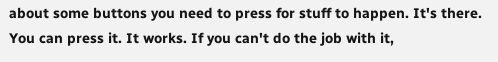about some buttons you need to press for stuff to happen. It's there. You can press it. It works. If you can't do the job with it,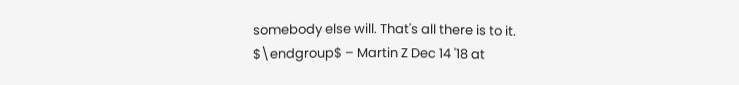somebody else will. That's all there is to it. $\endgroup$ – Martin Z Dec 14 '18 at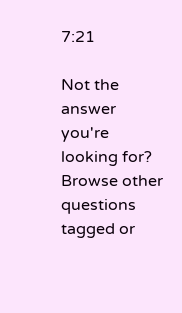7:21

Not the answer you're looking for? Browse other questions tagged or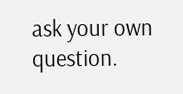ask your own question.